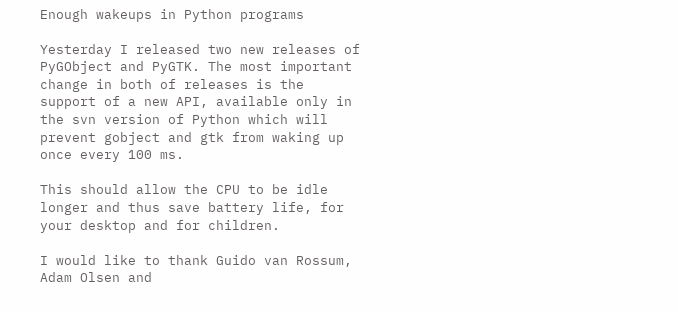Enough wakeups in Python programs

Yesterday I released two new releases of PyGObject and PyGTK. The most important change in both of releases is the support of a new API, available only in the svn version of Python which will prevent gobject and gtk from waking up once every 100 ms.

This should allow the CPU to be idle longer and thus save battery life, for your desktop and for children.

I would like to thank Guido van Rossum, Adam Olsen and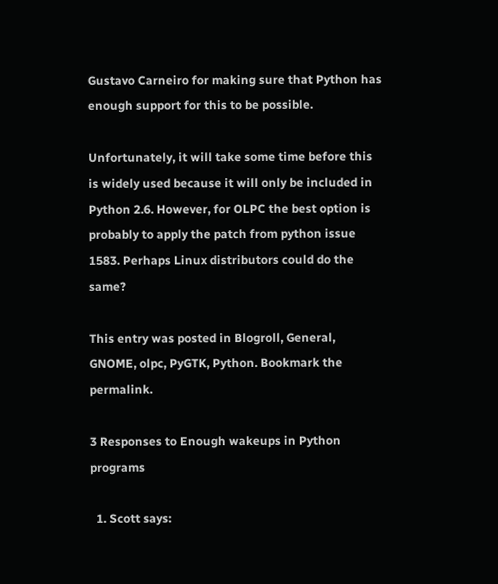Gustavo Carneiro for making sure that Python has enough support for this to be possible.

Unfortunately, it will take some time before this is widely used because it will only be included in Python 2.6. However, for OLPC the best option is probably to apply the patch from python issue 1583. Perhaps Linux distributors could do the same?

This entry was posted in Blogroll, General, GNOME, olpc, PyGTK, Python. Bookmark the permalink.

3 Responses to Enough wakeups in Python programs

  1. Scott says: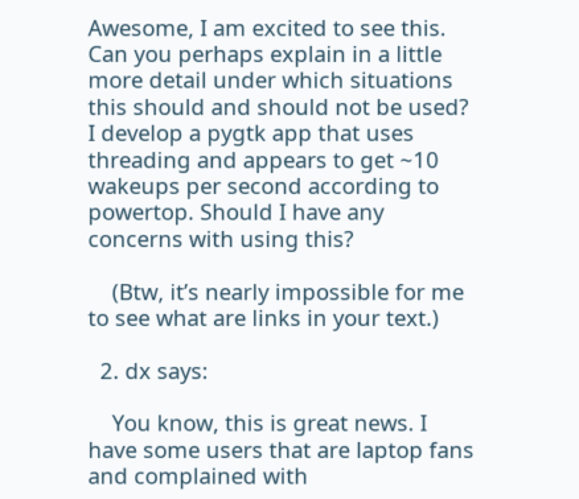Awesome, I am excited to see this. Can you perhaps explain in a little more detail under which situations this should and should not be used? I develop a pygtk app that uses threading and appears to get ~10 wakeups per second according to powertop. Should I have any concerns with using this?

    (Btw, it’s nearly impossible for me to see what are links in your text.)

  2. dx says:

    You know, this is great news. I have some users that are laptop fans and complained with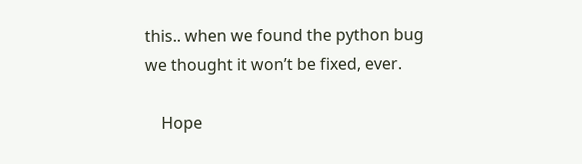this.. when we found the python bug we thought it won’t be fixed, ever.

    Hope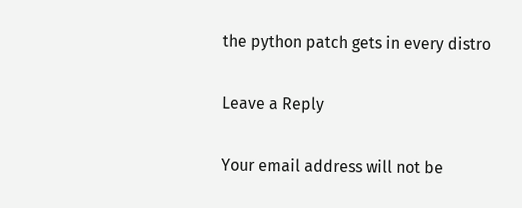the python patch gets in every distro

Leave a Reply

Your email address will not be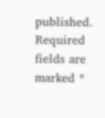published. Required fields are marked *